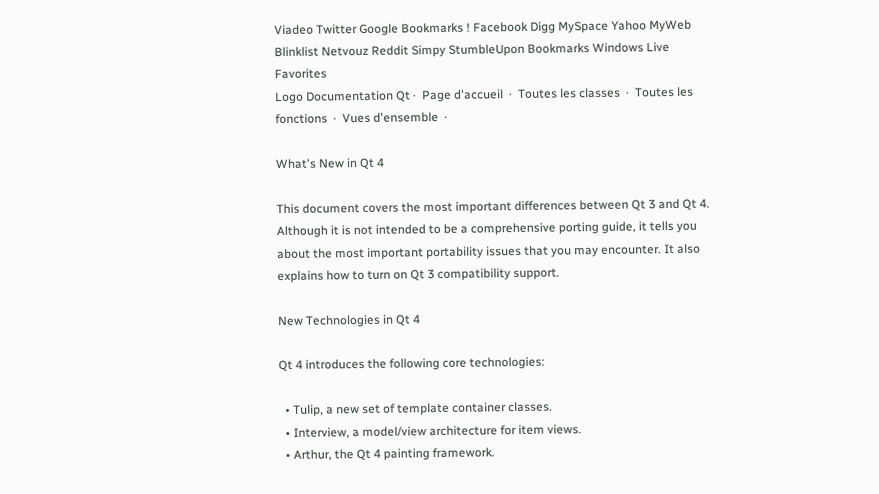Viadeo Twitter Google Bookmarks ! Facebook Digg MySpace Yahoo MyWeb Blinklist Netvouz Reddit Simpy StumbleUpon Bookmarks Windows Live Favorites
Logo Documentation Qt ·  Page d'accueil  ·  Toutes les classes  ·  Toutes les fonctions  ·  Vues d'ensemble  ·

What's New in Qt 4

This document covers the most important differences between Qt 3 and Qt 4. Although it is not intended to be a comprehensive porting guide, it tells you about the most important portability issues that you may encounter. It also explains how to turn on Qt 3 compatibility support.

New Technologies in Qt 4

Qt 4 introduces the following core technologies:

  • Tulip, a new set of template container classes.
  • Interview, a model/view architecture for item views.
  • Arthur, the Qt 4 painting framework.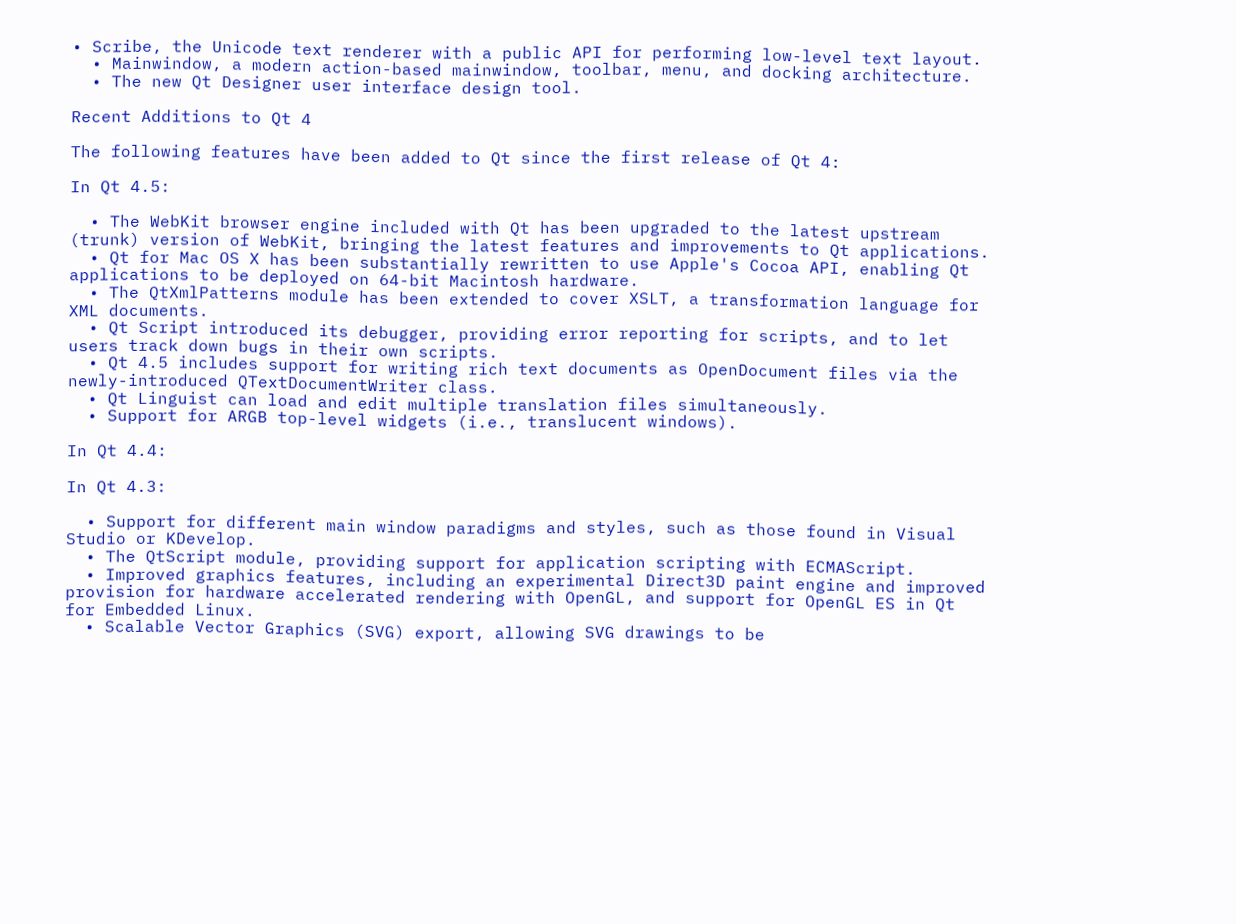• Scribe, the Unicode text renderer with a public API for performing low-level text layout.
  • Mainwindow, a modern action-based mainwindow, toolbar, menu, and docking architecture.
  • The new Qt Designer user interface design tool.

Recent Additions to Qt 4

The following features have been added to Qt since the first release of Qt 4:

In Qt 4.5:

  • The WebKit browser engine included with Qt has been upgraded to the latest upstream (trunk) version of WebKit, bringing the latest features and improvements to Qt applications.
  • Qt for Mac OS X has been substantially rewritten to use Apple's Cocoa API, enabling Qt applications to be deployed on 64-bit Macintosh hardware.
  • The QtXmlPatterns module has been extended to cover XSLT, a transformation language for XML documents.
  • Qt Script introduced its debugger, providing error reporting for scripts, and to let users track down bugs in their own scripts.
  • Qt 4.5 includes support for writing rich text documents as OpenDocument files via the newly-introduced QTextDocumentWriter class.
  • Qt Linguist can load and edit multiple translation files simultaneously.
  • Support for ARGB top-level widgets (i.e., translucent windows).

In Qt 4.4:

In Qt 4.3:

  • Support for different main window paradigms and styles, such as those found in Visual Studio or KDevelop.
  • The QtScript module, providing support for application scripting with ECMAScript.
  • Improved graphics features, including an experimental Direct3D paint engine and improved provision for hardware accelerated rendering with OpenGL, and support for OpenGL ES in Qt for Embedded Linux.
  • Scalable Vector Graphics (SVG) export, allowing SVG drawings to be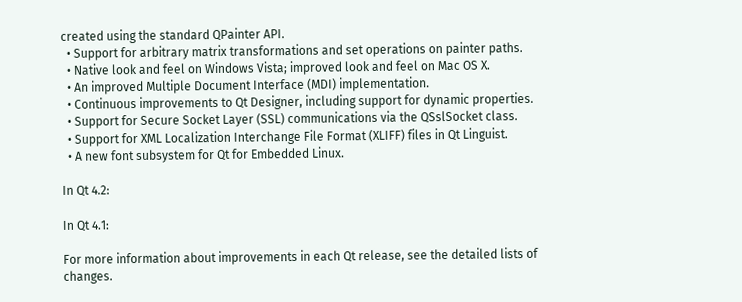created using the standard QPainter API.
  • Support for arbitrary matrix transformations and set operations on painter paths.
  • Native look and feel on Windows Vista; improved look and feel on Mac OS X.
  • An improved Multiple Document Interface (MDI) implementation.
  • Continuous improvements to Qt Designer, including support for dynamic properties.
  • Support for Secure Socket Layer (SSL) communications via the QSslSocket class.
  • Support for XML Localization Interchange File Format (XLIFF) files in Qt Linguist.
  • A new font subsystem for Qt for Embedded Linux.

In Qt 4.2:

In Qt 4.1:

For more information about improvements in each Qt release, see the detailed lists of changes.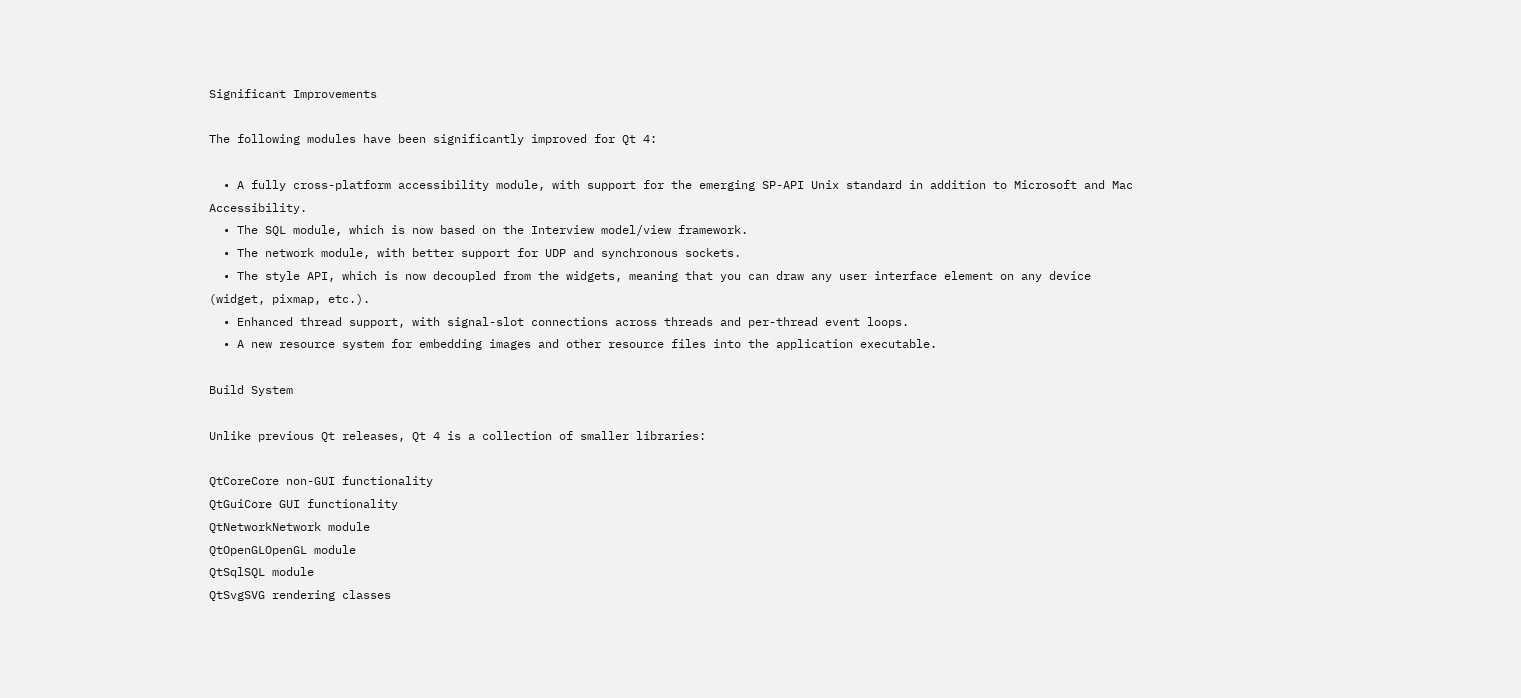Significant Improvements

The following modules have been significantly improved for Qt 4:

  • A fully cross-platform accessibility module, with support for the emerging SP-API Unix standard in addition to Microsoft and Mac Accessibility.
  • The SQL module, which is now based on the Interview model/view framework.
  • The network module, with better support for UDP and synchronous sockets.
  • The style API, which is now decoupled from the widgets, meaning that you can draw any user interface element on any device (widget, pixmap, etc.).
  • Enhanced thread support, with signal-slot connections across threads and per-thread event loops.
  • A new resource system for embedding images and other resource files into the application executable.

Build System

Unlike previous Qt releases, Qt 4 is a collection of smaller libraries:

QtCoreCore non-GUI functionality
QtGuiCore GUI functionality
QtNetworkNetwork module
QtOpenGLOpenGL module
QtSqlSQL module
QtSvgSVG rendering classes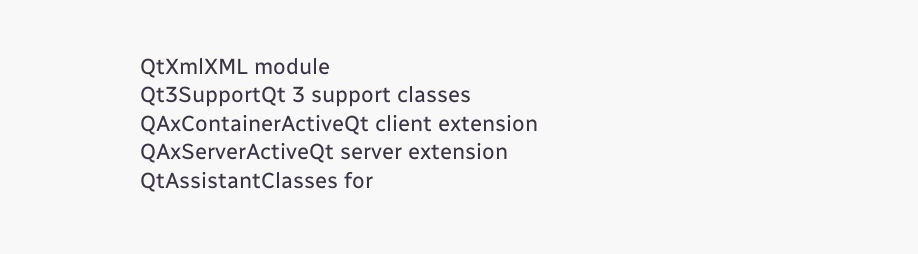QtXmlXML module
Qt3SupportQt 3 support classes
QAxContainerActiveQt client extension
QAxServerActiveQt server extension
QtAssistantClasses for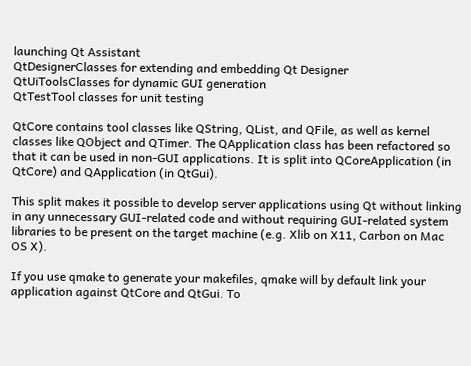launching Qt Assistant
QtDesignerClasses for extending and embedding Qt Designer
QtUiToolsClasses for dynamic GUI generation
QtTestTool classes for unit testing

QtCore contains tool classes like QString, QList, and QFile, as well as kernel classes like QObject and QTimer. The QApplication class has been refactored so that it can be used in non-GUI applications. It is split into QCoreApplication (in QtCore) and QApplication (in QtGui).

This split makes it possible to develop server applications using Qt without linking in any unnecessary GUI-related code and without requiring GUI-related system libraries to be present on the target machine (e.g. Xlib on X11, Carbon on Mac OS X).

If you use qmake to generate your makefiles, qmake will by default link your application against QtCore and QtGui. To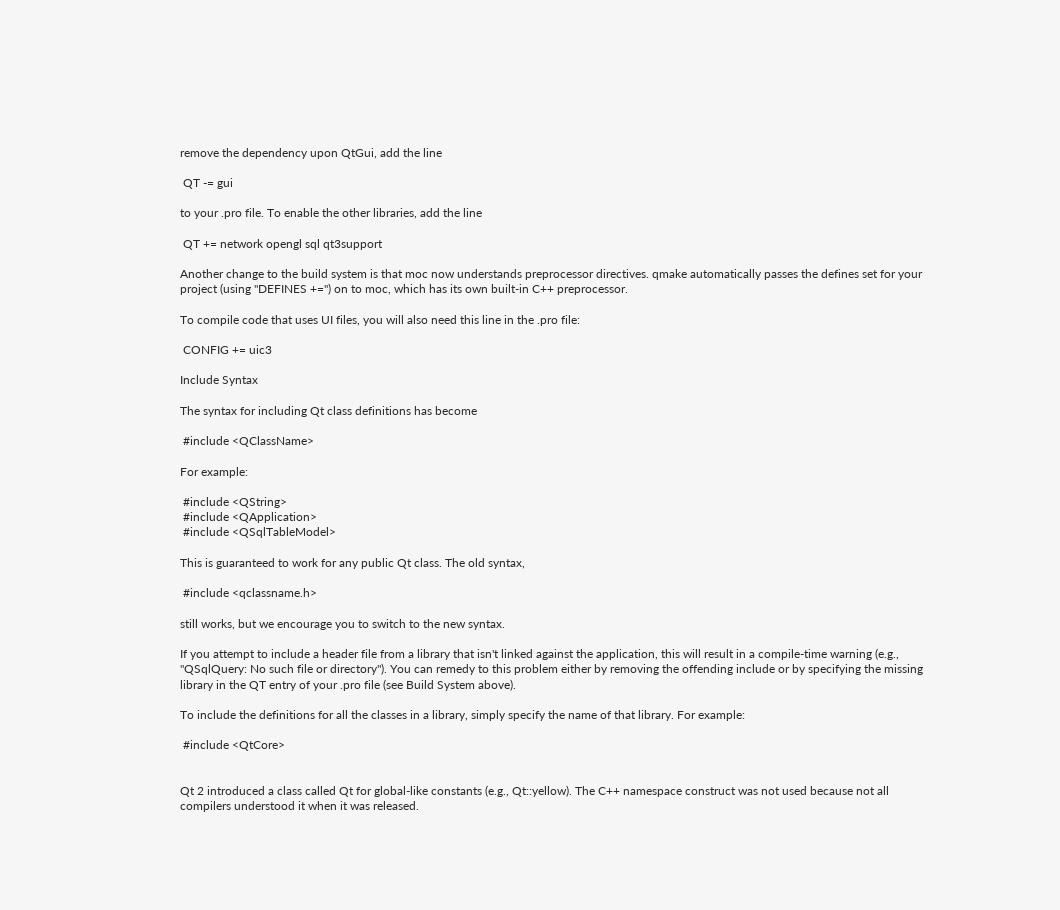remove the dependency upon QtGui, add the line

 QT -= gui

to your .pro file. To enable the other libraries, add the line

 QT += network opengl sql qt3support

Another change to the build system is that moc now understands preprocessor directives. qmake automatically passes the defines set for your project (using "DEFINES +=") on to moc, which has its own built-in C++ preprocessor.

To compile code that uses UI files, you will also need this line in the .pro file:

 CONFIG += uic3

Include Syntax

The syntax for including Qt class definitions has become

 #include <QClassName>

For example:

 #include <QString>
 #include <QApplication>
 #include <QSqlTableModel>

This is guaranteed to work for any public Qt class. The old syntax,

 #include <qclassname.h>

still works, but we encourage you to switch to the new syntax.

If you attempt to include a header file from a library that isn't linked against the application, this will result in a compile-time warning (e.g., "QSqlQuery: No such file or directory"). You can remedy to this problem either by removing the offending include or by specifying the missing library in the QT entry of your .pro file (see Build System above).

To include the definitions for all the classes in a library, simply specify the name of that library. For example:

 #include <QtCore>


Qt 2 introduced a class called Qt for global-like constants (e.g., Qt::yellow). The C++ namespace construct was not used because not all compilers understood it when it was released.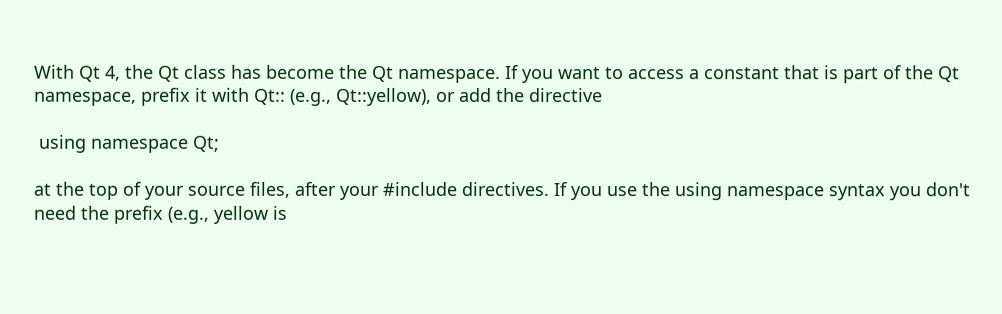With Qt 4, the Qt class has become the Qt namespace. If you want to access a constant that is part of the Qt namespace, prefix it with Qt:: (e.g., Qt::yellow), or add the directive

 using namespace Qt;

at the top of your source files, after your #include directives. If you use the using namespace syntax you don't need the prefix (e.g., yellow is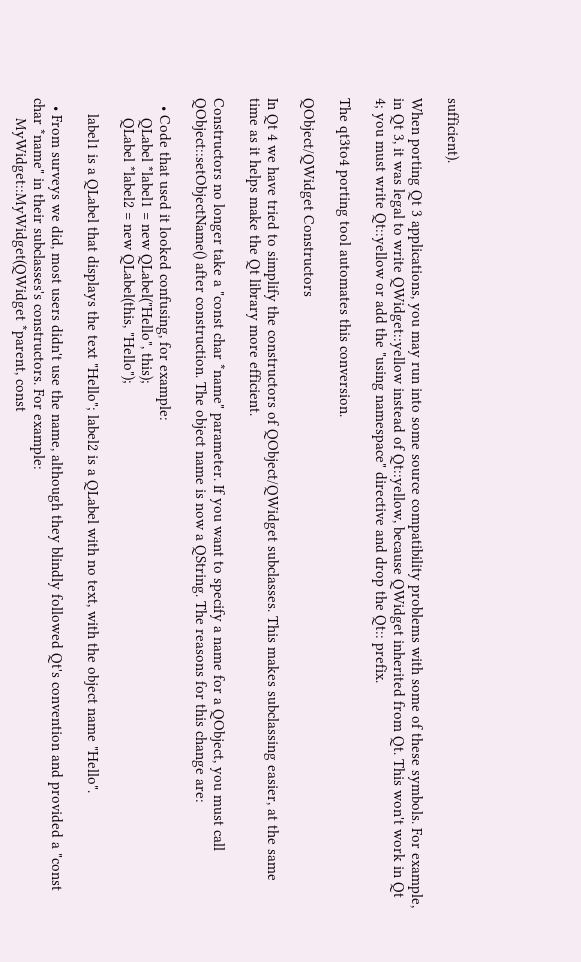sufficient).

When porting Qt 3 applications, you may run into some source compatibility problems with some of these symbols. For example, in Qt 3, it was legal to write QWidget::yellow instead of Qt::yellow, because QWidget inherited from Qt. This won't work in Qt 4; you must write Qt::yellow or add the "using namespace" directive and drop the Qt:: prefix.

The qt3to4 porting tool automates this conversion.

QObject/QWidget Constructors

In Qt 4 we have tried to simplify the constructors of QObject/QWidget subclasses. This makes subclassing easier, at the same time as it helps make the Qt library more efficient.

Constructors no longer take a "const char *name" parameter. If you want to specify a name for a QObject, you must call QObject::setObjectName() after construction. The object name is now a QString. The reasons for this change are:

  • Code that used it looked confusing, for example:
     QLabel *label1 = new QLabel("Hello", this);
     QLabel *label2 = new QLabel(this, "Hello");

    label1 is a QLabel that displays the text "Hello"; label2 is a QLabel with no text, with the object name "Hello".

  • From surveys we did, most users didn't use the name, although they blindly followed Qt's convention and provided a "const char *name" in their subclasses's constructors. For example:
     MyWidget::MyWidget(QWidget *parent, const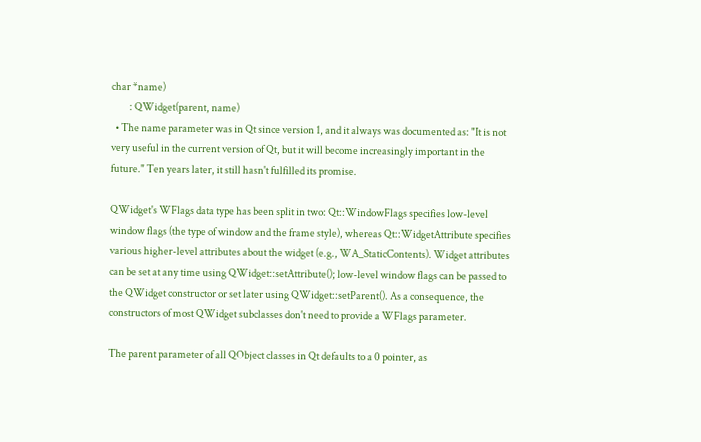char *name)
         : QWidget(parent, name)
  • The name parameter was in Qt since version 1, and it always was documented as: "It is not very useful in the current version of Qt, but it will become increasingly important in the future." Ten years later, it still hasn't fulfilled its promise.

QWidget's WFlags data type has been split in two: Qt::WindowFlags specifies low-level window flags (the type of window and the frame style), whereas Qt::WidgetAttribute specifies various higher-level attributes about the widget (e.g., WA_StaticContents). Widget attributes can be set at any time using QWidget::setAttribute(); low-level window flags can be passed to the QWidget constructor or set later using QWidget::setParent(). As a consequence, the constructors of most QWidget subclasses don't need to provide a WFlags parameter.

The parent parameter of all QObject classes in Qt defaults to a 0 pointer, as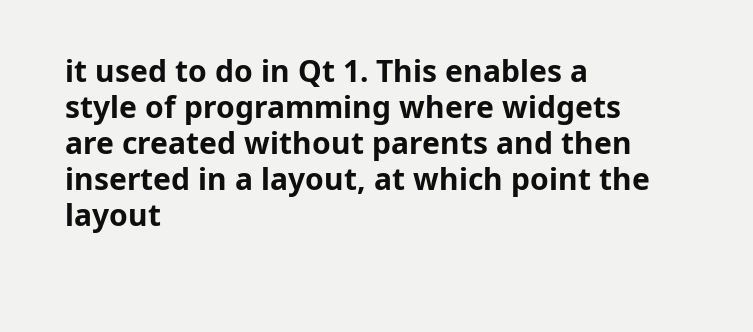it used to do in Qt 1. This enables a style of programming where widgets are created without parents and then inserted in a layout, at which point the layout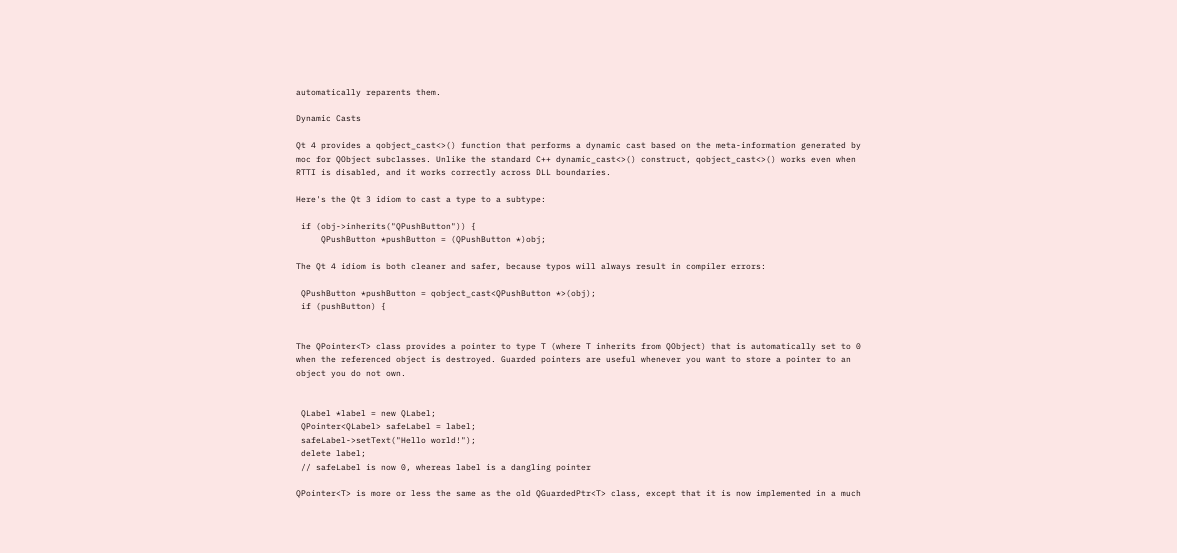automatically reparents them.

Dynamic Casts

Qt 4 provides a qobject_cast<>() function that performs a dynamic cast based on the meta-information generated by moc for QObject subclasses. Unlike the standard C++ dynamic_cast<>() construct, qobject_cast<>() works even when RTTI is disabled, and it works correctly across DLL boundaries.

Here's the Qt 3 idiom to cast a type to a subtype:

 if (obj->inherits("QPushButton")) {
     QPushButton *pushButton = (QPushButton *)obj;

The Qt 4 idiom is both cleaner and safer, because typos will always result in compiler errors:

 QPushButton *pushButton = qobject_cast<QPushButton *>(obj);
 if (pushButton) {


The QPointer<T> class provides a pointer to type T (where T inherits from QObject) that is automatically set to 0 when the referenced object is destroyed. Guarded pointers are useful whenever you want to store a pointer to an object you do not own.


 QLabel *label = new QLabel;
 QPointer<QLabel> safeLabel = label;
 safeLabel->setText("Hello world!");
 delete label;
 // safeLabel is now 0, whereas label is a dangling pointer

QPointer<T> is more or less the same as the old QGuardedPtr<T> class, except that it is now implemented in a much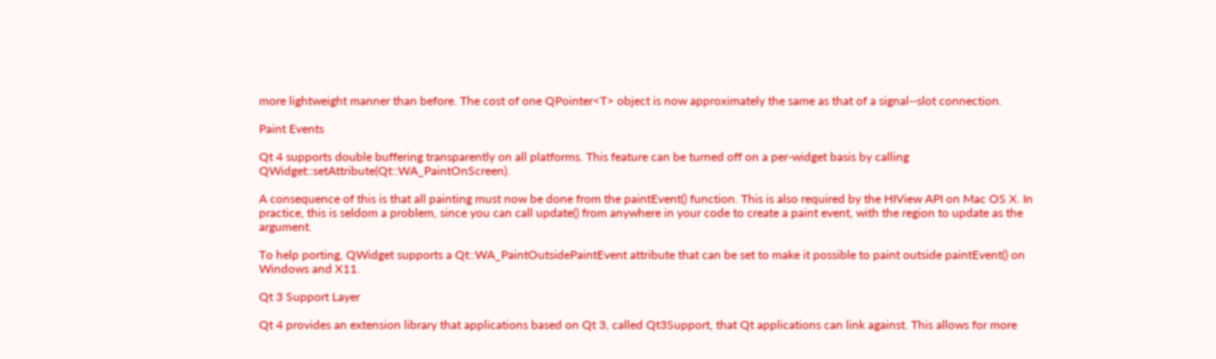more lightweight manner than before. The cost of one QPointer<T> object is now approximately the same as that of a signal--slot connection.

Paint Events

Qt 4 supports double buffering transparently on all platforms. This feature can be turned off on a per-widget basis by calling QWidget::setAttribute(Qt::WA_PaintOnScreen).

A consequence of this is that all painting must now be done from the paintEvent() function. This is also required by the HIView API on Mac OS X. In practice, this is seldom a problem, since you can call update() from anywhere in your code to create a paint event, with the region to update as the argument.

To help porting, QWidget supports a Qt::WA_PaintOutsidePaintEvent attribute that can be set to make it possible to paint outside paintEvent() on Windows and X11.

Qt 3 Support Layer

Qt 4 provides an extension library that applications based on Qt 3, called Qt3Support, that Qt applications can link against. This allows for more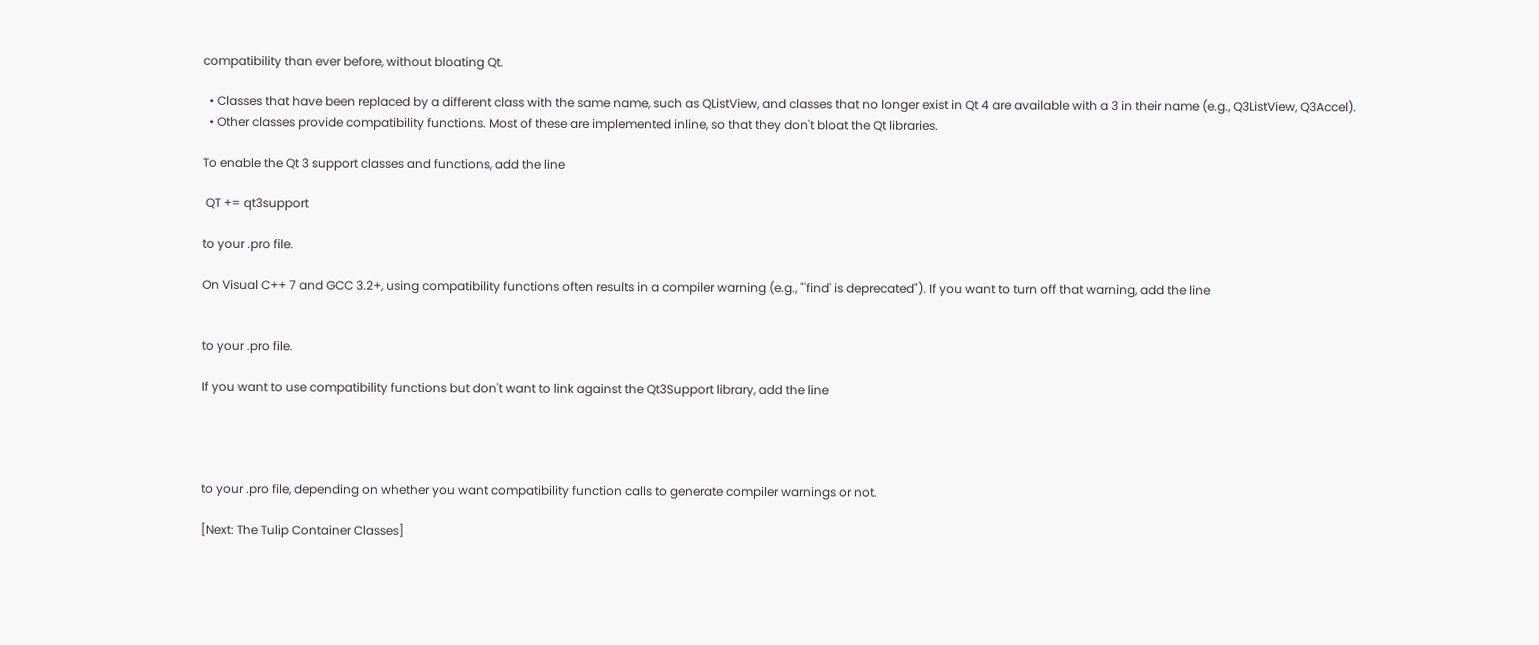compatibility than ever before, without bloating Qt.

  • Classes that have been replaced by a different class with the same name, such as QListView, and classes that no longer exist in Qt 4 are available with a 3 in their name (e.g., Q3ListView, Q3Accel).
  • Other classes provide compatibility functions. Most of these are implemented inline, so that they don't bloat the Qt libraries.

To enable the Qt 3 support classes and functions, add the line

 QT += qt3support

to your .pro file.

On Visual C++ 7 and GCC 3.2+, using compatibility functions often results in a compiler warning (e.g., "'find' is deprecated"). If you want to turn off that warning, add the line


to your .pro file.

If you want to use compatibility functions but don't want to link against the Qt3Support library, add the line




to your .pro file, depending on whether you want compatibility function calls to generate compiler warnings or not.

[Next: The Tulip Container Classes]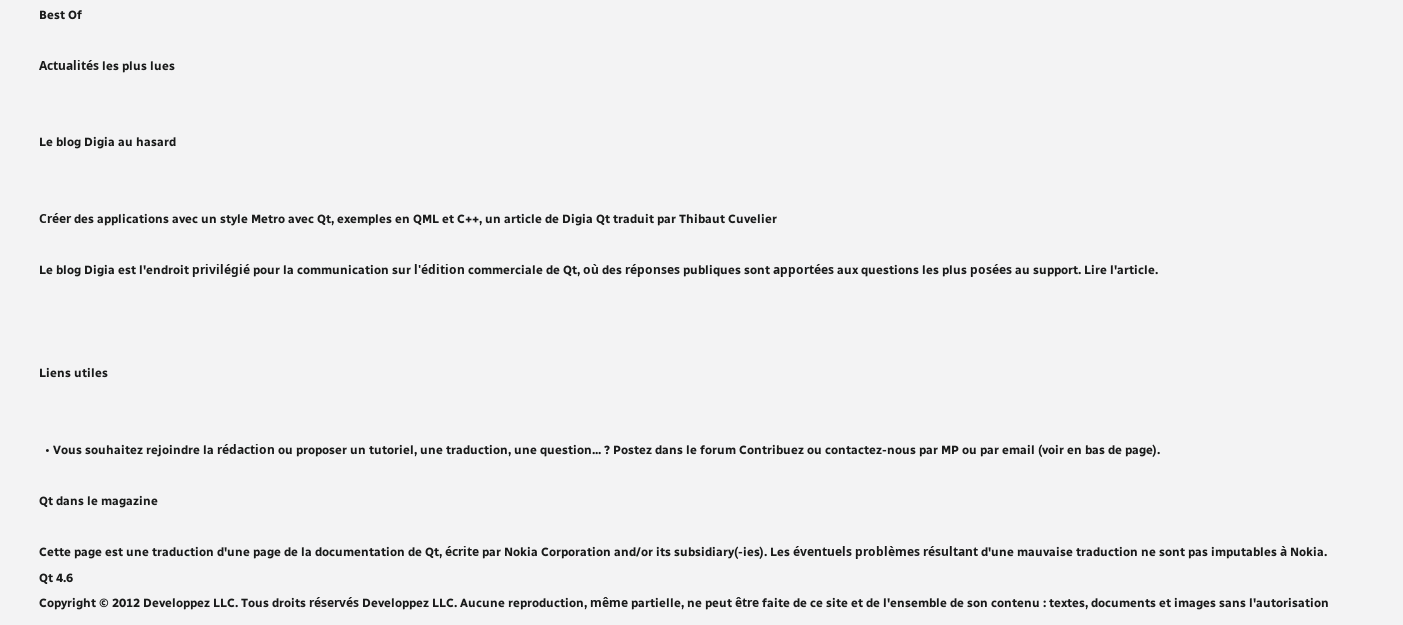Best Of

Actualités les plus lues


Le blog Digia au hasard


Créer des applications avec un style Metro avec Qt, exemples en QML et C++, un article de Digia Qt traduit par Thibaut Cuvelier

Le blog Digia est l'endroit privilégié pour la communication sur l'édition commerciale de Qt, où des réponses publiques sont apportées aux questions les plus posées au support. Lire l'article.



Liens utiles


  • Vous souhaitez rejoindre la rédaction ou proposer un tutoriel, une traduction, une question... ? Postez dans le forum Contribuez ou contactez-nous par MP ou par email (voir en bas de page).

Qt dans le magazine

Cette page est une traduction d'une page de la documentation de Qt, écrite par Nokia Corporation and/or its subsidiary(-ies). Les éventuels problèmes résultant d'une mauvaise traduction ne sont pas imputables à Nokia. Qt 4.6
Copyright © 2012 Developpez LLC. Tous droits réservés Developpez LLC. Aucune reproduction, même partielle, ne peut être faite de ce site et de l'ensemble de son contenu : textes, documents et images sans l'autorisation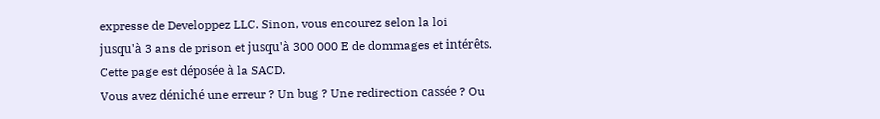expresse de Developpez LLC. Sinon, vous encourez selon la loi jusqu'à 3 ans de prison et jusqu'à 300 000 E de dommages et intérêts. Cette page est déposée à la SACD.
Vous avez déniché une erreur ? Un bug ? Une redirection cassée ? Ou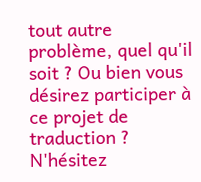tout autre problème, quel qu'il soit ? Ou bien vous désirez participer à ce projet de traduction ? N'hésitez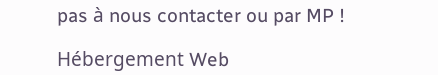pas à nous contacter ou par MP !

Hébergement Web